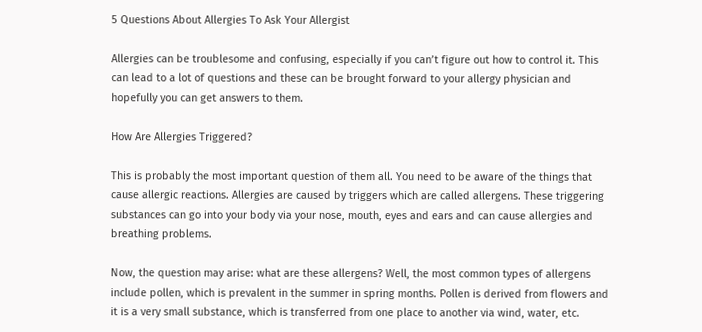5 Questions About Allergies To Ask Your Allergist

Allergies can be troublesome and confusing, especially if you can’t figure out how to control it. This can lead to a lot of questions and these can be brought forward to your allergy physician and hopefully you can get answers to them.

How Are Allergies Triggered?

This is probably the most important question of them all. You need to be aware of the things that cause allergic reactions. Allergies are caused by triggers which are called allergens. These triggering substances can go into your body via your nose, mouth, eyes and ears and can cause allergies and breathing problems.

Now, the question may arise: what are these allergens? Well, the most common types of allergens include pollen, which is prevalent in the summer in spring months. Pollen is derived from flowers and it is a very small substance, which is transferred from one place to another via wind, water, etc.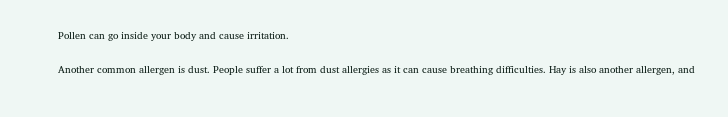Pollen can go inside your body and cause irritation.

Another common allergen is dust. People suffer a lot from dust allergies as it can cause breathing difficulties. Hay is also another allergen, and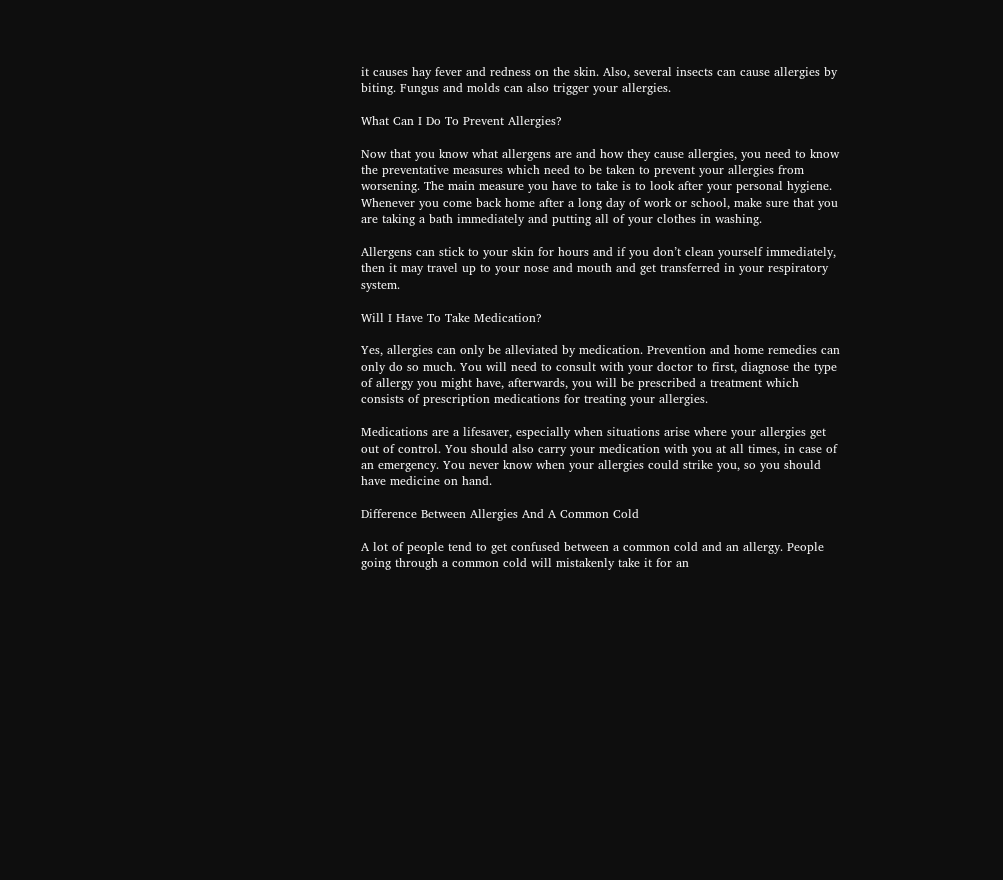it causes hay fever and redness on the skin. Also, several insects can cause allergies by biting. Fungus and molds can also trigger your allergies.

What Can I Do To Prevent Allergies?

Now that you know what allergens are and how they cause allergies, you need to know the preventative measures which need to be taken to prevent your allergies from worsening. The main measure you have to take is to look after your personal hygiene. Whenever you come back home after a long day of work or school, make sure that you are taking a bath immediately and putting all of your clothes in washing.

Allergens can stick to your skin for hours and if you don’t clean yourself immediately, then it may travel up to your nose and mouth and get transferred in your respiratory system.

Will I Have To Take Medication?

Yes, allergies can only be alleviated by medication. Prevention and home remedies can only do so much. You will need to consult with your doctor to first, diagnose the type of allergy you might have, afterwards, you will be prescribed a treatment which consists of prescription medications for treating your allergies.

Medications are a lifesaver, especially when situations arise where your allergies get out of control. You should also carry your medication with you at all times, in case of an emergency. You never know when your allergies could strike you, so you should have medicine on hand.

Difference Between Allergies And A Common Cold

A lot of people tend to get confused between a common cold and an allergy. People going through a common cold will mistakenly take it for an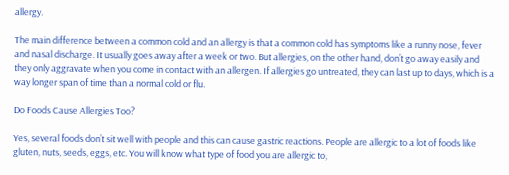allergy.

The main difference between a common cold and an allergy is that a common cold has symptoms like a runny nose, fever and nasal discharge. It usually goes away after a week or two. But allergies, on the other hand, don’t go away easily and they only aggravate when you come in contact with an allergen. If allergies go untreated, they can last up to days, which is a way longer span of time than a normal cold or flu.

Do Foods Cause Allergies Too?

Yes, several foods don’t sit well with people and this can cause gastric reactions. People are allergic to a lot of foods like gluten, nuts, seeds, eggs, etc. You will know what type of food you are allergic to,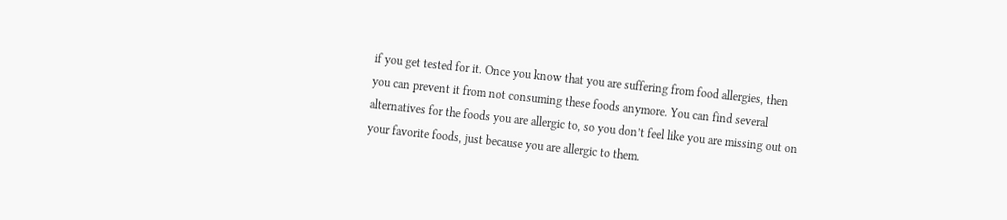if you get tested for it. Once you know that you are suffering from food allergies, then you can prevent it from not consuming these foods anymore. You can find several alternatives for the foods you are allergic to, so you don’t feel like you are missing out on your favorite foods, just because you are allergic to them.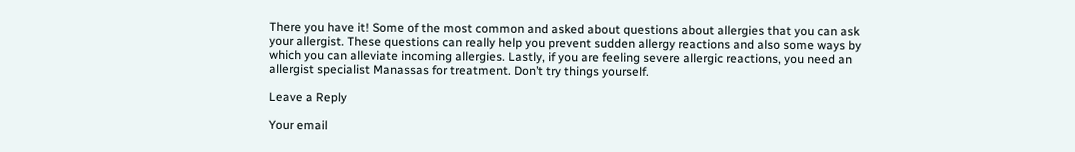There you have it! Some of the most common and asked about questions about allergies that you can ask your allergist. These questions can really help you prevent sudden allergy reactions and also some ways by which you can alleviate incoming allergies. Lastly, if you are feeling severe allergic reactions, you need an allergist specialist Manassas for treatment. Don’t try things yourself.

Leave a Reply

Your email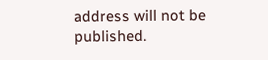address will not be published.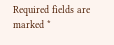Required fields are marked *